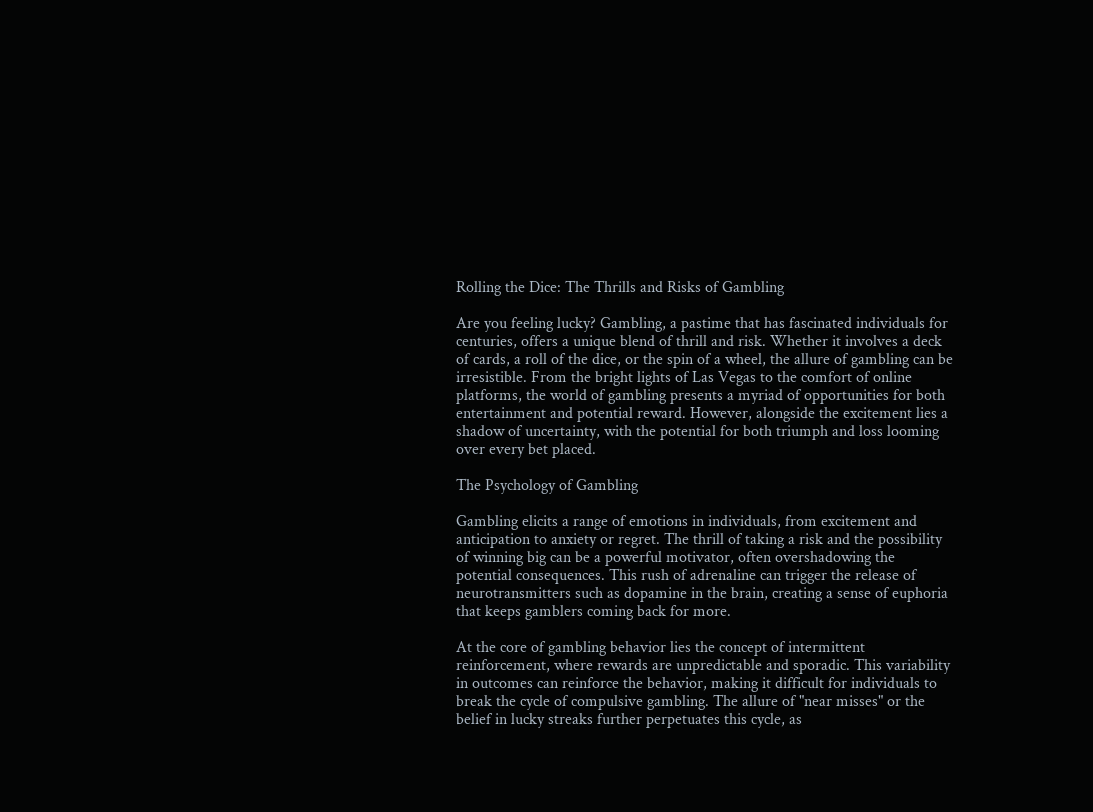Rolling the Dice: The Thrills and Risks of Gambling

Are you feeling lucky? Gambling, a pastime that has fascinated individuals for centuries, offers a unique blend of thrill and risk. Whether it involves a deck of cards, a roll of the dice, or the spin of a wheel, the allure of gambling can be irresistible. From the bright lights of Las Vegas to the comfort of online platforms, the world of gambling presents a myriad of opportunities for both entertainment and potential reward. However, alongside the excitement lies a shadow of uncertainty, with the potential for both triumph and loss looming over every bet placed.

The Psychology of Gambling

Gambling elicits a range of emotions in individuals, from excitement and anticipation to anxiety or regret. The thrill of taking a risk and the possibility of winning big can be a powerful motivator, often overshadowing the potential consequences. This rush of adrenaline can trigger the release of neurotransmitters such as dopamine in the brain, creating a sense of euphoria that keeps gamblers coming back for more.

At the core of gambling behavior lies the concept of intermittent reinforcement, where rewards are unpredictable and sporadic. This variability in outcomes can reinforce the behavior, making it difficult for individuals to break the cycle of compulsive gambling. The allure of "near misses" or the belief in lucky streaks further perpetuates this cycle, as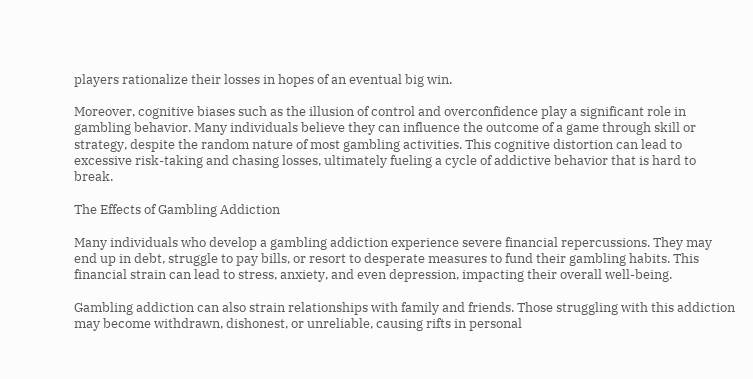players rationalize their losses in hopes of an eventual big win.

Moreover, cognitive biases such as the illusion of control and overconfidence play a significant role in gambling behavior. Many individuals believe they can influence the outcome of a game through skill or strategy, despite the random nature of most gambling activities. This cognitive distortion can lead to excessive risk-taking and chasing losses, ultimately fueling a cycle of addictive behavior that is hard to break.

The Effects of Gambling Addiction

Many individuals who develop a gambling addiction experience severe financial repercussions. They may end up in debt, struggle to pay bills, or resort to desperate measures to fund their gambling habits. This financial strain can lead to stress, anxiety, and even depression, impacting their overall well-being.

Gambling addiction can also strain relationships with family and friends. Those struggling with this addiction may become withdrawn, dishonest, or unreliable, causing rifts in personal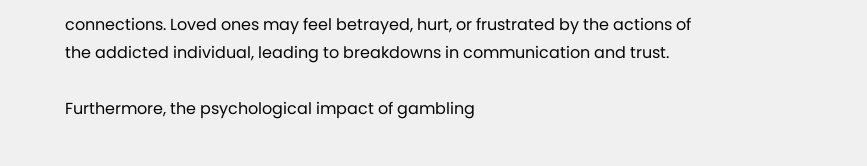connections. Loved ones may feel betrayed, hurt, or frustrated by the actions of the addicted individual, leading to breakdowns in communication and trust.

Furthermore, the psychological impact of gambling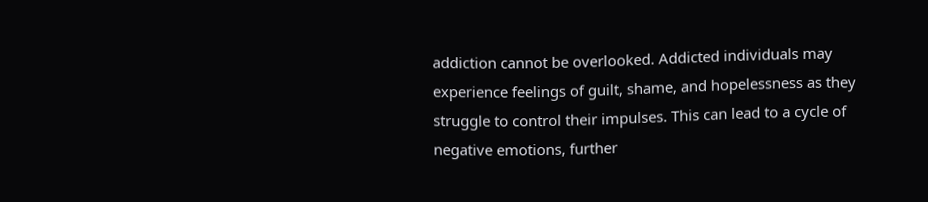addiction cannot be overlooked. Addicted individuals may experience feelings of guilt, shame, and hopelessness as they struggle to control their impulses. This can lead to a cycle of negative emotions, further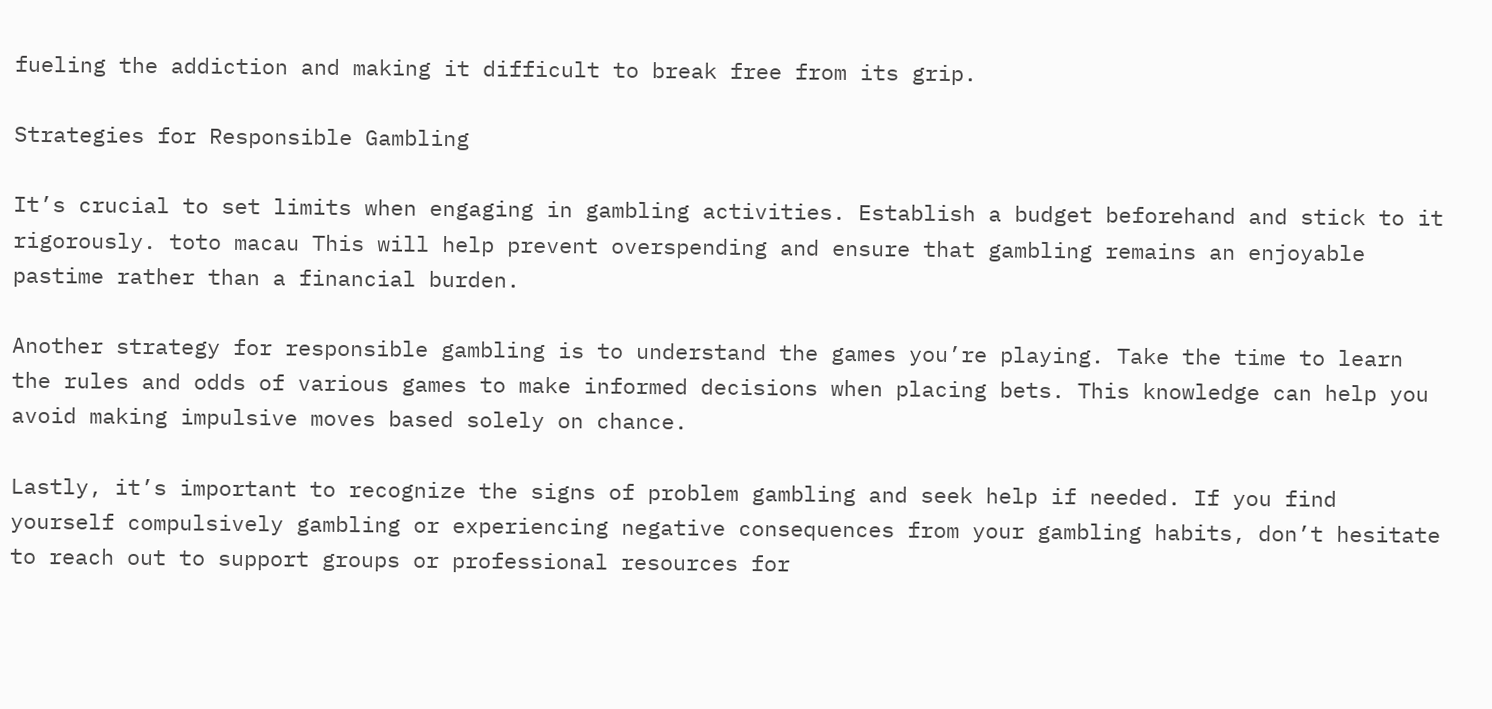fueling the addiction and making it difficult to break free from its grip.

Strategies for Responsible Gambling

It’s crucial to set limits when engaging in gambling activities. Establish a budget beforehand and stick to it rigorously. toto macau This will help prevent overspending and ensure that gambling remains an enjoyable pastime rather than a financial burden.

Another strategy for responsible gambling is to understand the games you’re playing. Take the time to learn the rules and odds of various games to make informed decisions when placing bets. This knowledge can help you avoid making impulsive moves based solely on chance.

Lastly, it’s important to recognize the signs of problem gambling and seek help if needed. If you find yourself compulsively gambling or experiencing negative consequences from your gambling habits, don’t hesitate to reach out to support groups or professional resources for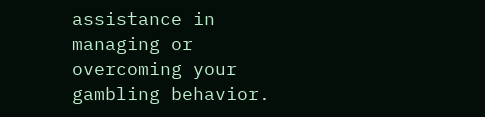assistance in managing or overcoming your gambling behavior.